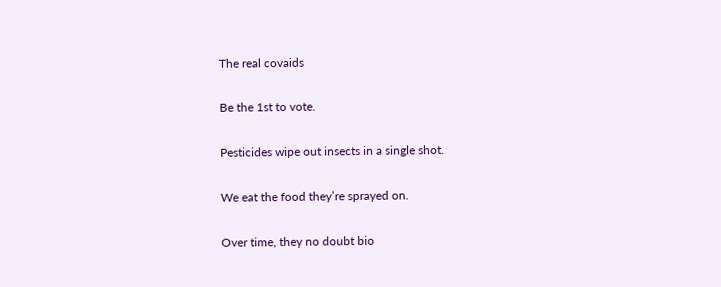The real covaids

Be the 1st to vote.

Pesticides wipe out insects in a single shot.

We eat the food they’re sprayed on.

Over time, they no doubt bio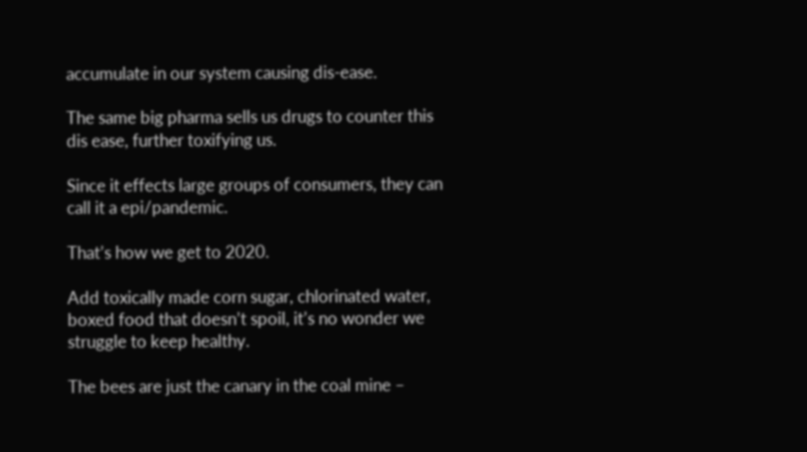accumulate in our system causing dis-ease.

The same big pharma sells us drugs to counter this dis ease, further toxifying us.

Since it effects large groups of consumers, they can call it a epi/pandemic.

That’s how we get to 2020.

Add toxically made corn sugar, chlorinated water, boxed food that doesn’t spoil, it’s no wonder we struggle to keep healthy.

The bees are just the canary in the coal mine –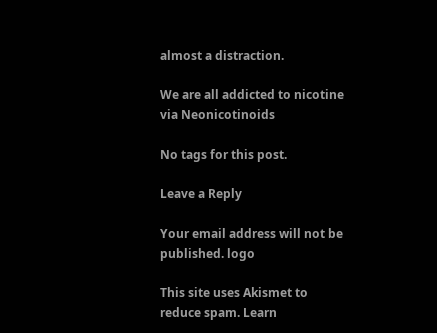almost a distraction.

We are all addicted to nicotine via Neonicotinoids

No tags for this post.

Leave a Reply

Your email address will not be published. logo

This site uses Akismet to reduce spam. Learn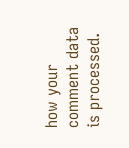how your comment data is processed.